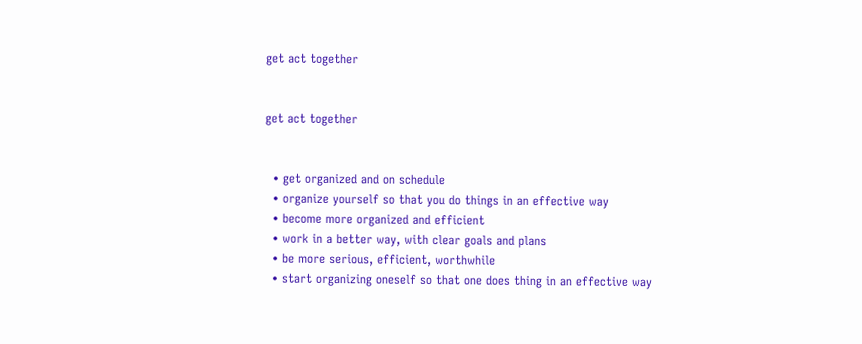get act together


get act together


  • get organized and on schedule
  • organize yourself so that you do things in an effective way
  • become more organized and efficient
  • work in a better way, with clear goals and plans
  • be more serious, efficient, worthwhile
  • start organizing oneself so that one does thing in an effective way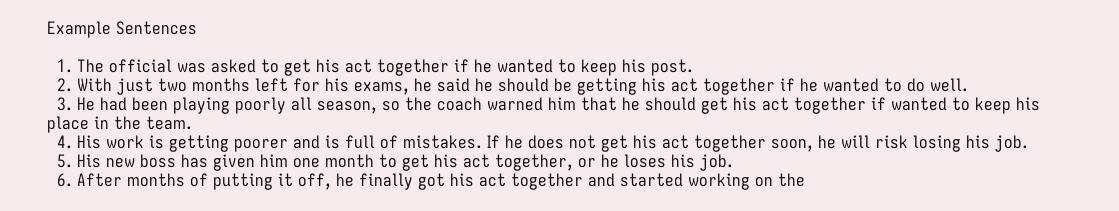Example Sentences

  1. The official was asked to get his act together if he wanted to keep his post.
  2. With just two months left for his exams, he said he should be getting his act together if he wanted to do well.
  3. He had been playing poorly all season, so the coach warned him that he should get his act together if wanted to keep his place in the team.
  4. His work is getting poorer and is full of mistakes. If he does not get his act together soon, he will risk losing his job.
  5. His new boss has given him one month to get his act together, or he loses his job.
  6. After months of putting it off, he finally got his act together and started working on the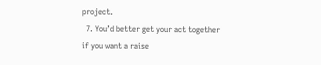project.
  7. You’d better get your act together if you want a raise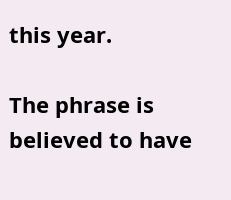this year.

The phrase is believed to have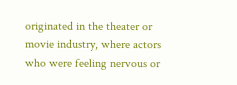originated in the theater or movie industry, where actors who were feeling nervous or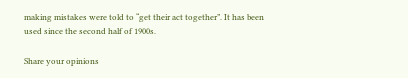making mistakes were told to “get their act together”. It has been used since the second half of 1900s.

Share your opinions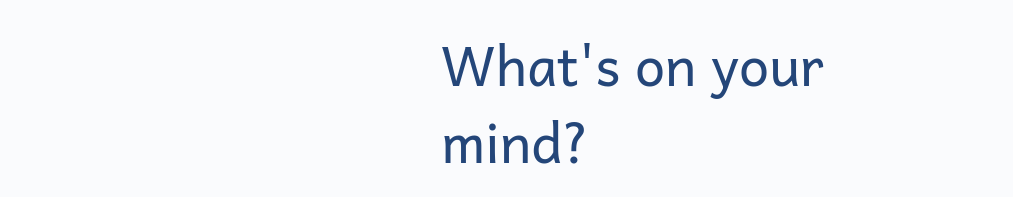What's on your mind?